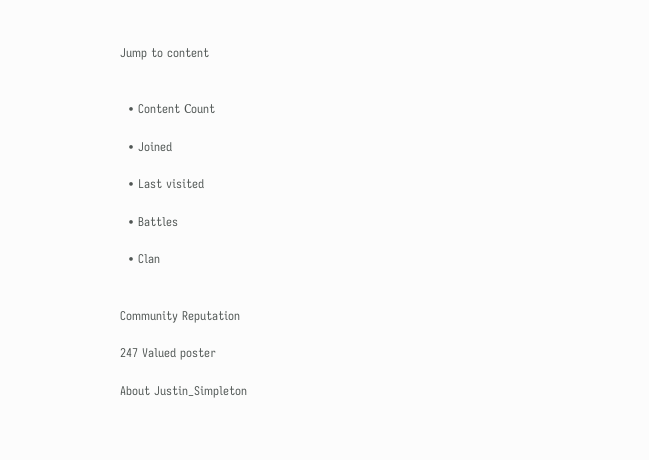Jump to content


  • Content Сount

  • Joined

  • Last visited

  • Battles

  • Clan


Community Reputation

247 Valued poster

About Justin_Simpleton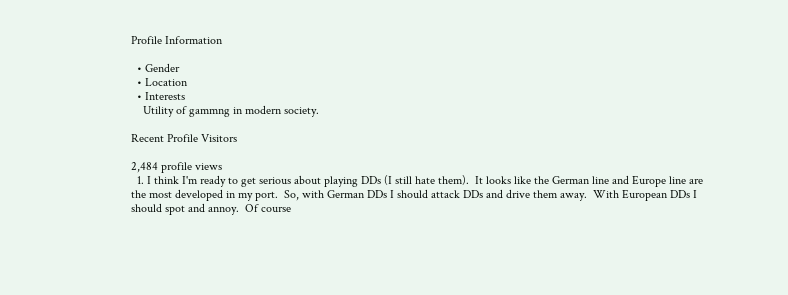Profile Information

  • Gender
  • Location
  • Interests
    Utility of gammng in modern society.

Recent Profile Visitors

2,484 profile views
  1. I think I'm ready to get serious about playing DDs (I still hate them).  It looks like the German line and Europe line are the most developed in my port.  So, with German DDs I should attack DDs and drive them away.  With European DDs I should spot and annoy.  Of course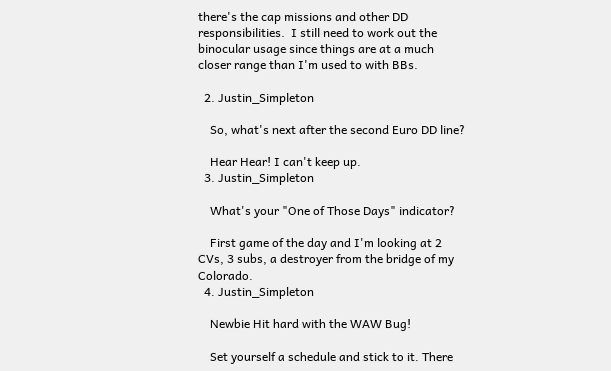there's the cap missions and other DD responsibilities.  I still need to work out the binocular usage since things are at a much closer range than I'm used to with BBs.

  2. Justin_Simpleton

    So, what's next after the second Euro DD line?

    Hear Hear! I can't keep up.
  3. Justin_Simpleton

    What's your "One of Those Days" indicator?

    First game of the day and I'm looking at 2 CVs, 3 subs, a destroyer from the bridge of my Colorado.
  4. Justin_Simpleton

    Newbie Hit hard with the WAW Bug!

    Set yourself a schedule and stick to it. There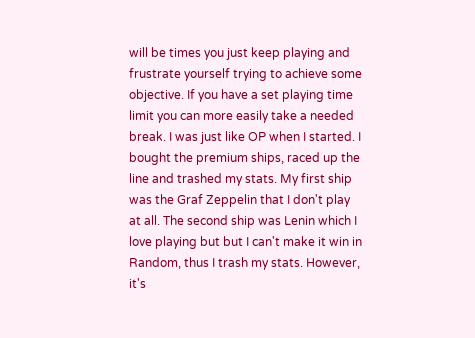will be times you just keep playing and frustrate yourself trying to achieve some objective. If you have a set playing time limit you can more easily take a needed break. I was just like OP when I started. I bought the premium ships, raced up the line and trashed my stats. My first ship was the Graf Zeppelin that I don't play at all. The second ship was Lenin which I love playing but but I can't make it win in Random, thus I trash my stats. However, it's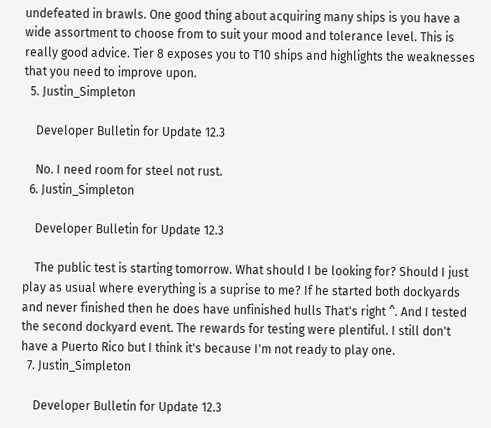undefeated in brawls. One good thing about acquiring many ships is you have a wide assortment to choose from to suit your mood and tolerance level. This is really good advice. Tier 8 exposes you to T10 ships and highlights the weaknesses that you need to improve upon.
  5. Justin_Simpleton

    Developer Bulletin for Update 12.3

    No. I need room for steel not rust.
  6. Justin_Simpleton

    Developer Bulletin for Update 12.3

    The public test is starting tomorrow. What should I be looking for? Should I just play as usual where everything is a suprise to me? If he started both dockyards and never finished then he does have unfinished hulls That's right ^. And I tested the second dockyard event. The rewards for testing were plentiful. I still don't have a Puerto Rico but I think it's because I'm not ready to play one.
  7. Justin_Simpleton

    Developer Bulletin for Update 12.3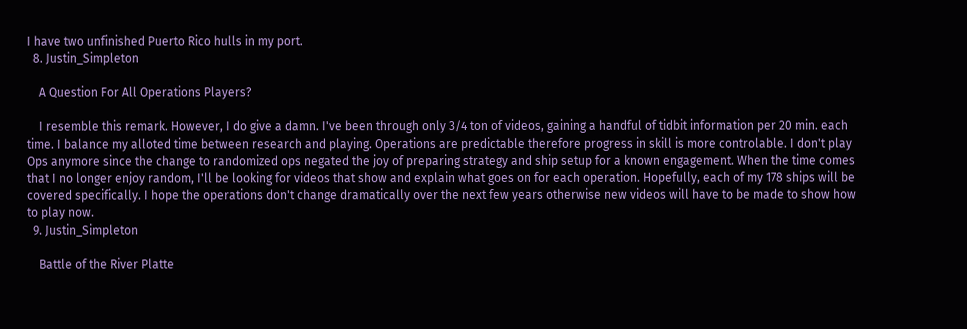I have two unfinished Puerto Rico hulls in my port.
  8. Justin_Simpleton

    A Question For All Operations Players?

    I resemble this remark. However, I do give a damn. I've been through only 3/4 ton of videos, gaining a handful of tidbit information per 20 min. each time. I balance my alloted time between research and playing. Operations are predictable therefore progress in skill is more controlable. I don't play Ops anymore since the change to randomized ops negated the joy of preparing strategy and ship setup for a known engagement. When the time comes that I no longer enjoy random, I'll be looking for videos that show and explain what goes on for each operation. Hopefully, each of my 178 ships will be covered specifically. I hope the operations don't change dramatically over the next few years otherwise new videos will have to be made to show how to play now.
  9. Justin_Simpleton

    Battle of the River Platte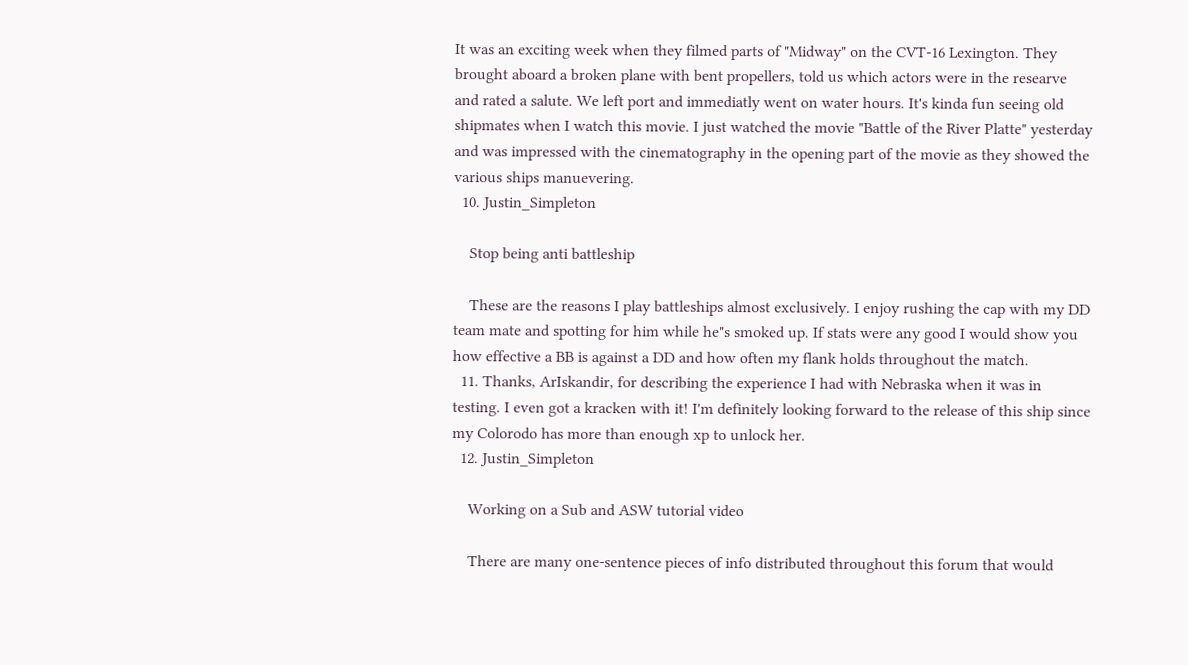It was an exciting week when they filmed parts of "Midway" on the CVT-16 Lexington. They brought aboard a broken plane with bent propellers, told us which actors were in the researve and rated a salute. We left port and immediatly went on water hours. It's kinda fun seeing old shipmates when I watch this movie. I just watched the movie "Battle of the River Platte" yesterday and was impressed with the cinematography in the opening part of the movie as they showed the various ships manuevering.
  10. Justin_Simpleton

    Stop being anti battleship

    These are the reasons I play battleships almost exclusively. I enjoy rushing the cap with my DD team mate and spotting for him while he"s smoked up. If stats were any good I would show you how effective a BB is against a DD and how often my flank holds throughout the match.
  11. Thanks, ArIskandir, for describing the experience I had with Nebraska when it was in testing. I even got a kracken with it! I'm definitely looking forward to the release of this ship since my Colorodo has more than enough xp to unlock her.
  12. Justin_Simpleton

    Working on a Sub and ASW tutorial video

    There are many one-sentence pieces of info distributed throughout this forum that would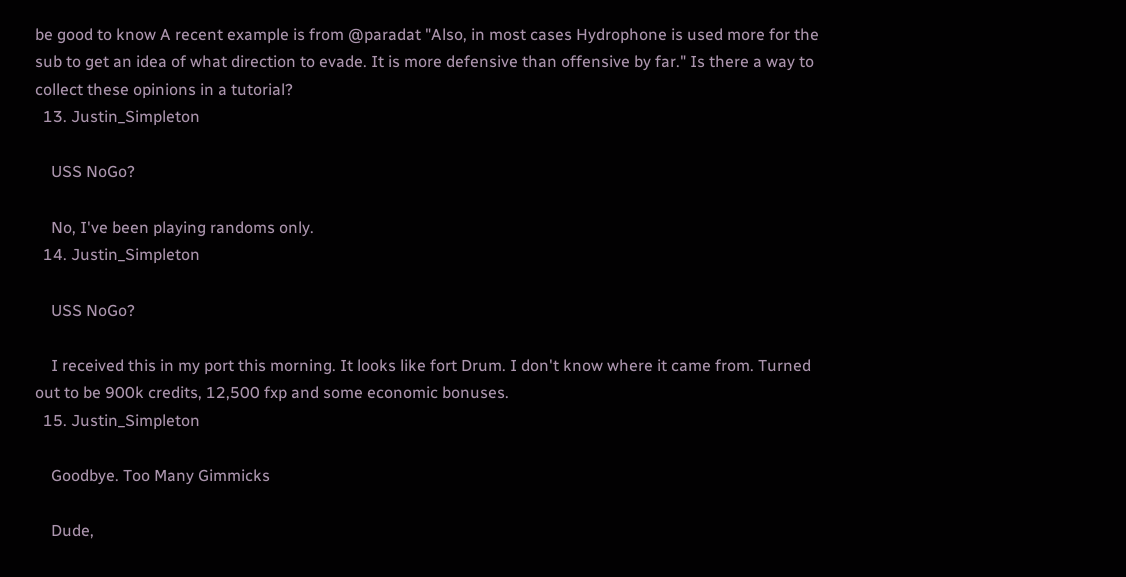be good to know A recent example is from @paradat "Also, in most cases Hydrophone is used more for the sub to get an idea of what direction to evade. It is more defensive than offensive by far." Is there a way to collect these opinions in a tutorial?
  13. Justin_Simpleton

    USS NoGo?

    No, I've been playing randoms only.
  14. Justin_Simpleton

    USS NoGo?

    I received this in my port this morning. It looks like fort Drum. I don't know where it came from. Turned out to be 900k credits, 12,500 fxp and some economic bonuses.
  15. Justin_Simpleton

    Goodbye. Too Many Gimmicks

    Dude,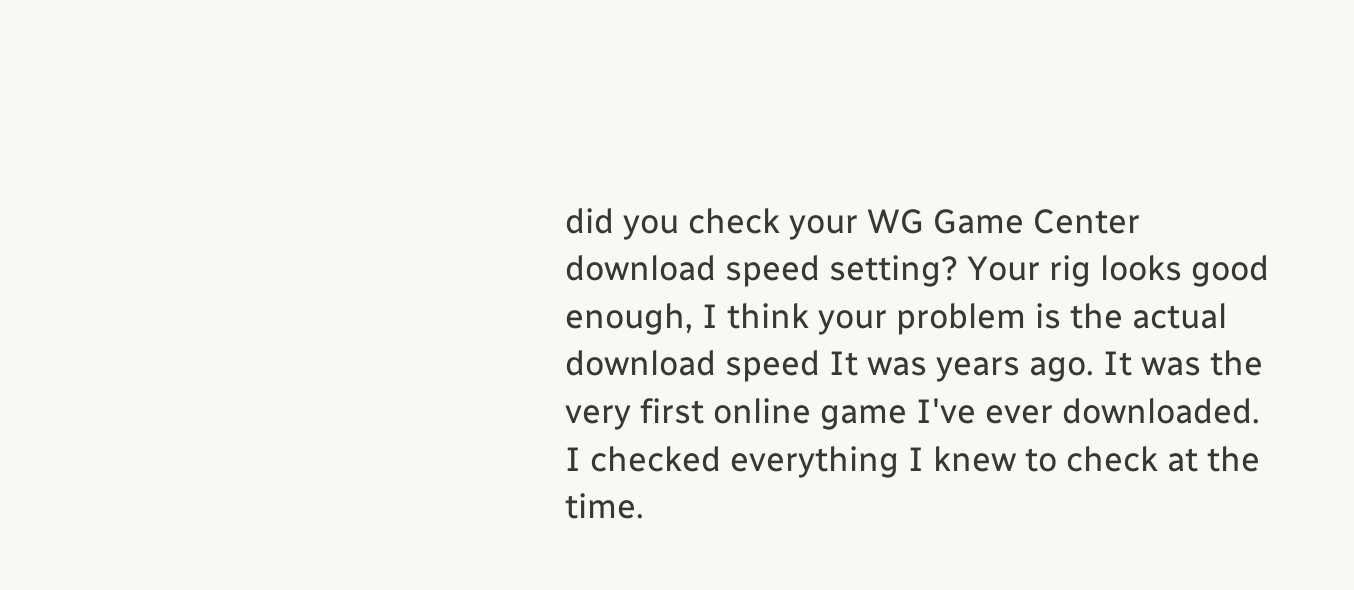did you check your WG Game Center download speed setting? Your rig looks good enough, I think your problem is the actual download speed It was years ago. It was the very first online game I've ever downloaded. I checked everything I knew to check at the time.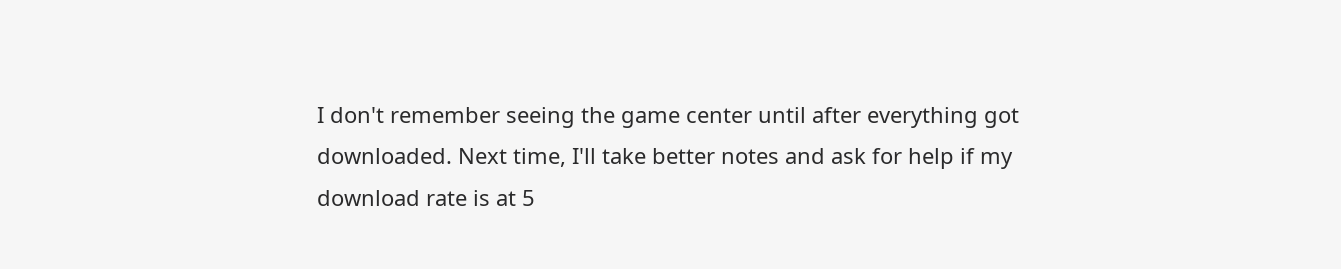I don't remember seeing the game center until after everything got downloaded. Next time, I'll take better notes and ask for help if my download rate is at 5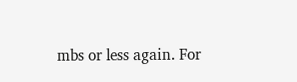mbs or less again. For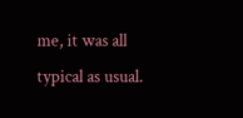me, it was all typical as usual.